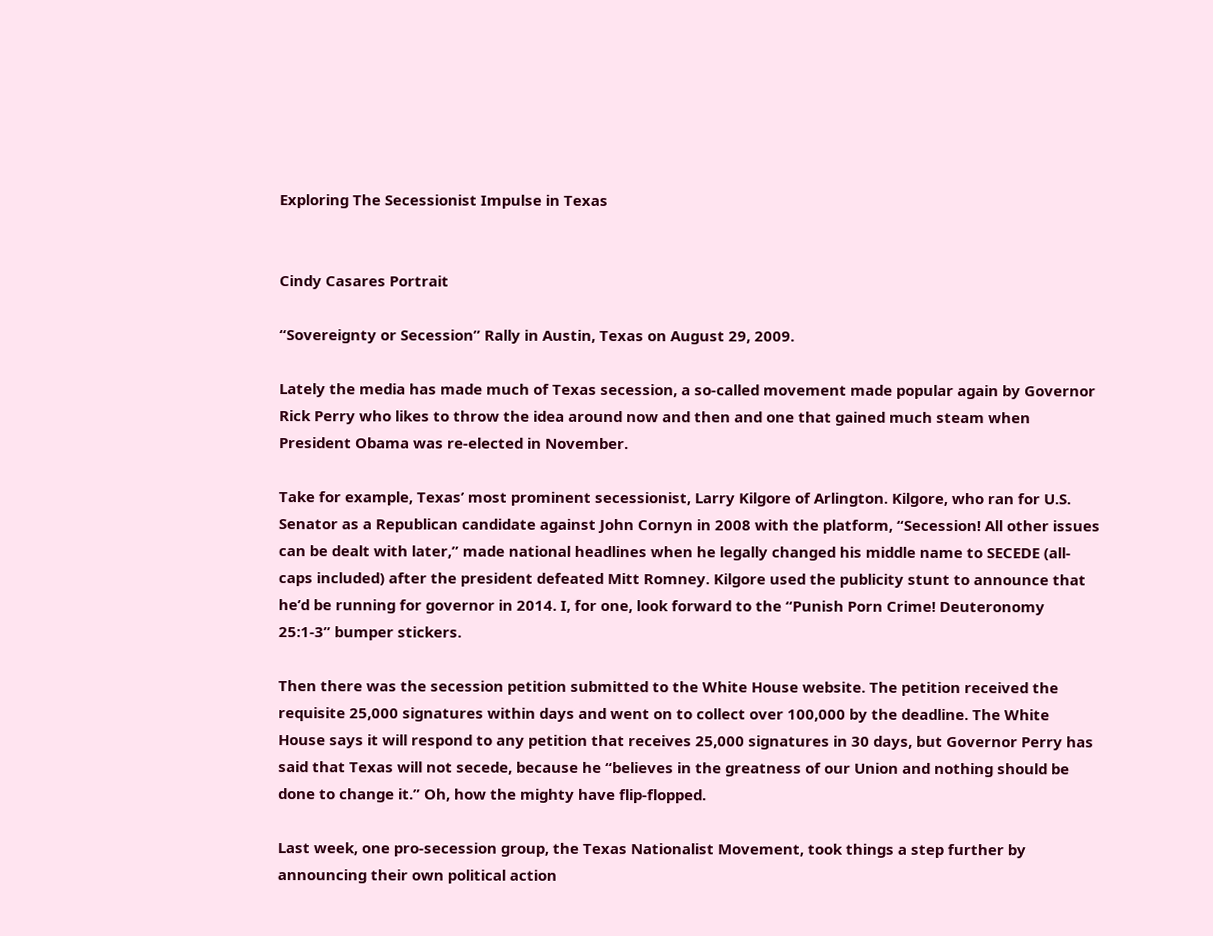Exploring The Secessionist Impulse in Texas


Cindy Casares Portrait

“Sovereignty or Secession” Rally in Austin, Texas on August 29, 2009.

Lately the media has made much of Texas secession, a so-called movement made popular again by Governor Rick Perry who likes to throw the idea around now and then and one that gained much steam when President Obama was re-elected in November.

Take for example, Texas’ most prominent secessionist, Larry Kilgore of Arlington. Kilgore, who ran for U.S. Senator as a Republican candidate against John Cornyn in 2008 with the platform, “Secession! All other issues can be dealt with later,” made national headlines when he legally changed his middle name to SECEDE (all-caps included) after the president defeated Mitt Romney. Kilgore used the publicity stunt to announce that he’d be running for governor in 2014. I, for one, look forward to the “Punish Porn Crime! Deuteronomy 25:1-3” bumper stickers.

Then there was the secession petition submitted to the White House website. The petition received the requisite 25,000 signatures within days and went on to collect over 100,000 by the deadline. The White House says it will respond to any petition that receives 25,000 signatures in 30 days, but Governor Perry has said that Texas will not secede, because he “believes in the greatness of our Union and nothing should be done to change it.” Oh, how the mighty have flip-flopped.

Last week, one pro-secession group, the Texas Nationalist Movement, took things a step further by announcing their own political action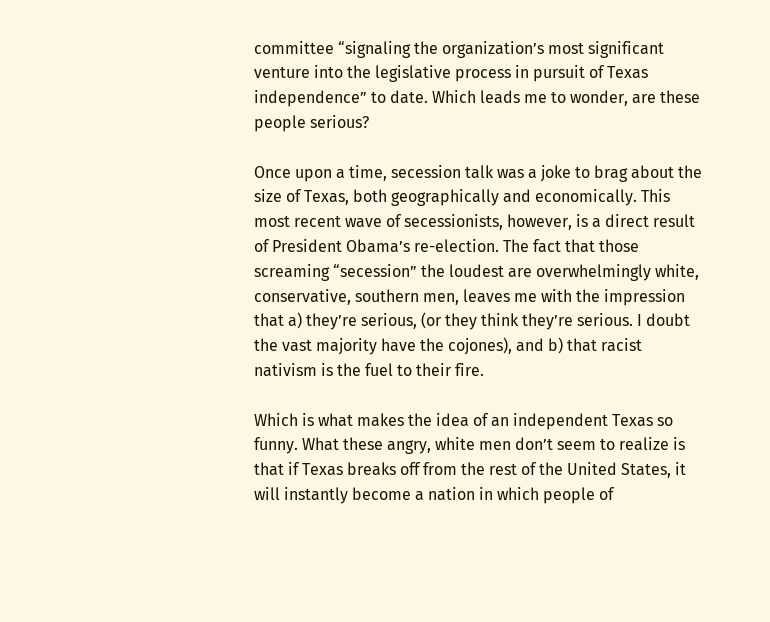committee “signaling the organization’s most significant venture into the legislative process in pursuit of Texas independence” to date. Which leads me to wonder, are these people serious?

Once upon a time, secession talk was a joke to brag about the size of Texas, both geographically and economically. This most recent wave of secessionists, however, is a direct result of President Obama’s re-election. The fact that those screaming “secession” the loudest are overwhelmingly white, conservative, southern men, leaves me with the impression that a) they’re serious, (or they think they’re serious. I doubt the vast majority have the cojones), and b) that racist nativism is the fuel to their fire.

Which is what makes the idea of an independent Texas so funny. What these angry, white men don’t seem to realize is that if Texas breaks off from the rest of the United States, it will instantly become a nation in which people of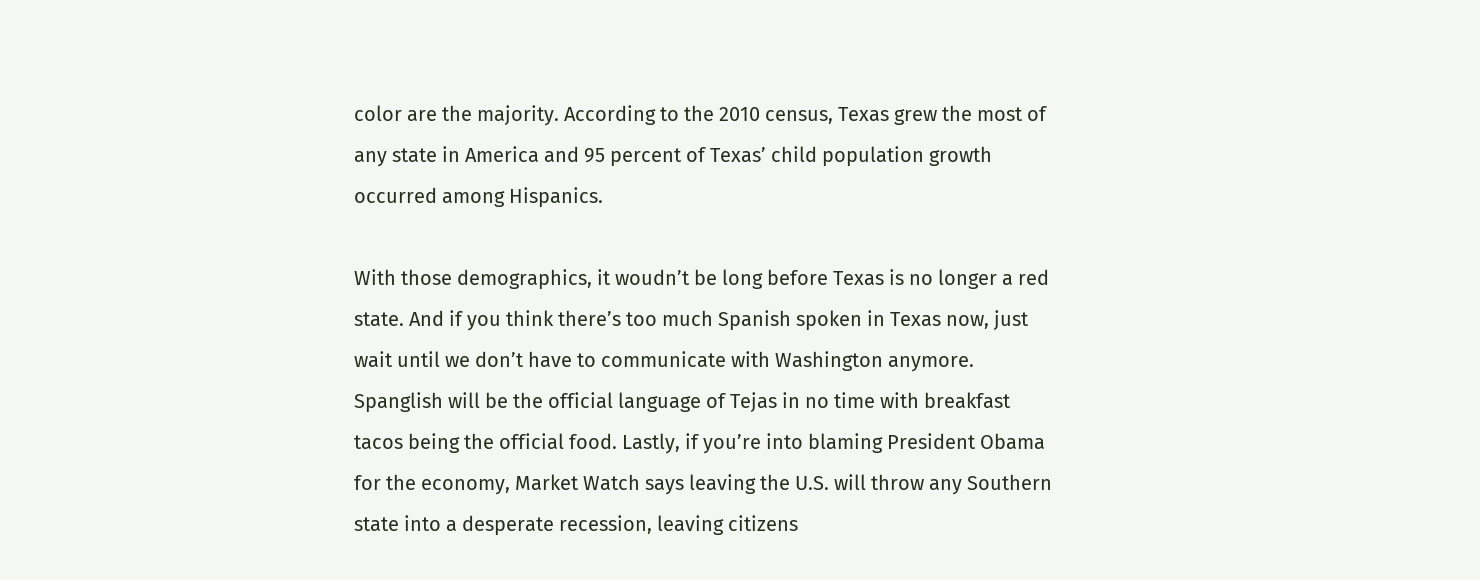color are the majority. According to the 2010 census, Texas grew the most of any state in America and 95 percent of Texas’ child population growth occurred among Hispanics.

With those demographics, it woudn’t be long before Texas is no longer a red state. And if you think there’s too much Spanish spoken in Texas now, just wait until we don’t have to communicate with Washington anymore. Spanglish will be the official language of Tejas in no time with breakfast tacos being the official food. Lastly, if you’re into blaming President Obama for the economy, Market Watch says leaving the U.S. will throw any Southern state into a desperate recession, leaving citizens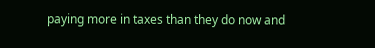paying more in taxes than they do now and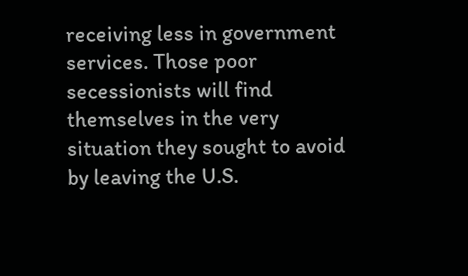receiving less in government services. Those poor secessionists will find themselves in the very situation they sought to avoid by leaving the U.S.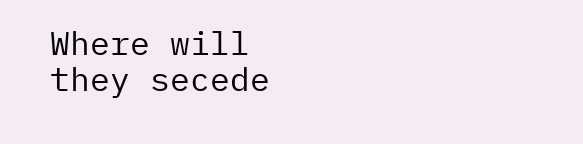Where will they secede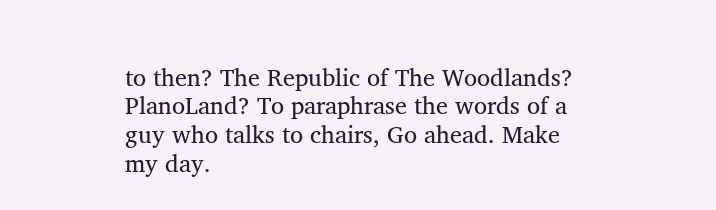to then? The Republic of The Woodlands? PlanoLand? To paraphrase the words of a guy who talks to chairs, Go ahead. Make my day.